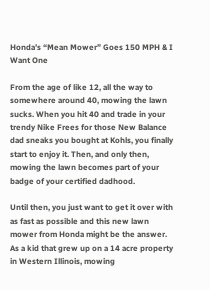Honda’s “Mean Mower” Goes 150 MPH & I Want One

From the age of like 12, all the way to somewhere around 40, mowing the lawn sucks. When you hit 40 and trade in your trendy Nike Frees for those New Balance dad sneaks you bought at Kohls, you finally start to enjoy it. Then, and only then, mowing the lawn becomes part of your badge of your certified dadhood.

Until then, you just want to get it over with as fast as possible and this new lawn mower from Honda might be the answer. As a kid that grew up on a 14 acre property in Western Illinois, mowing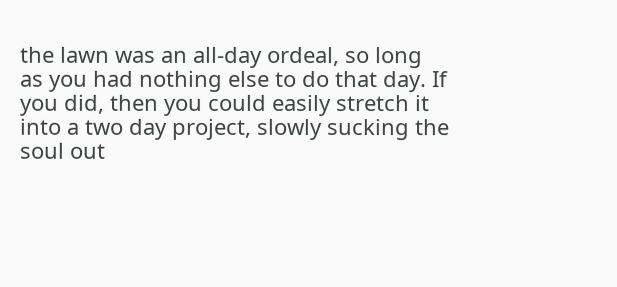the lawn was an all-day ordeal, so long as you had nothing else to do that day. If you did, then you could easily stretch it into a two day project, slowly sucking the soul out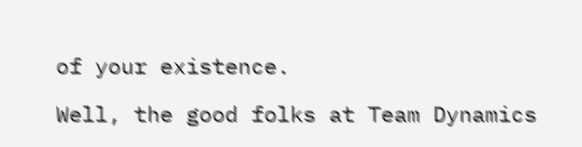of your existence.

Well, the good folks at Team Dynamics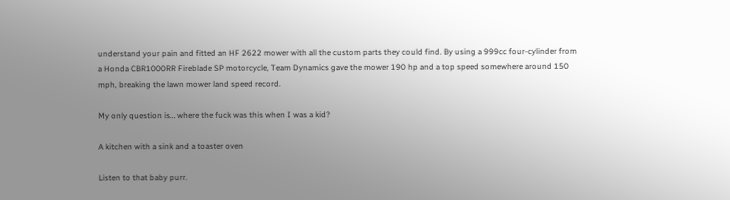understand your pain and fitted an HF 2622 mower with all the custom parts they could find. By using a 999cc four-cylinder from a Honda CBR1000RR Fireblade SP motorcycle, Team Dynamics gave the mower 190 hp and a top speed somewhere around 150 mph, breaking the lawn mower land speed record.

My only question is… where the fuck was this when I was a kid?

A kitchen with a sink and a toaster oven

Listen to that baby purr.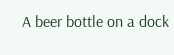A beer bottle on a dock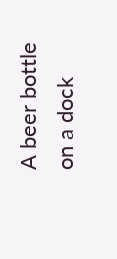A beer bottle on a dock